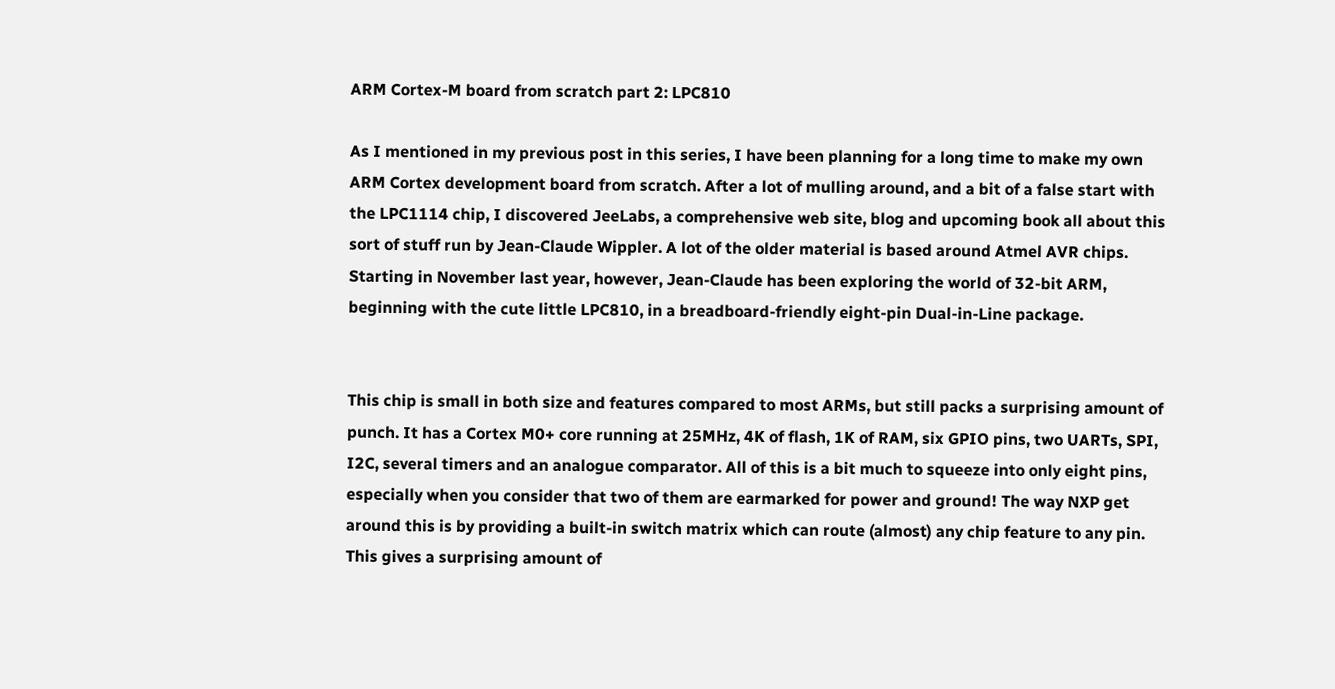ARM Cortex-M board from scratch part 2: LPC810

As I mentioned in my previous post in this series, I have been planning for a long time to make my own ARM Cortex development board from scratch. After a lot of mulling around, and a bit of a false start with the LPC1114 chip, I discovered JeeLabs, a comprehensive web site, blog and upcoming book all about this sort of stuff run by Jean-Claude Wippler. A lot of the older material is based around Atmel AVR chips. Starting in November last year, however, Jean-Claude has been exploring the world of 32-bit ARM, beginning with the cute little LPC810, in a breadboard-friendly eight-pin Dual-in-Line package.


This chip is small in both size and features compared to most ARMs, but still packs a surprising amount of punch. It has a Cortex M0+ core running at 25MHz, 4K of flash, 1K of RAM, six GPIO pins, two UARTs, SPI, I2C, several timers and an analogue comparator. All of this is a bit much to squeeze into only eight pins, especially when you consider that two of them are earmarked for power and ground! The way NXP get around this is by providing a built-in switch matrix which can route (almost) any chip feature to any pin. This gives a surprising amount of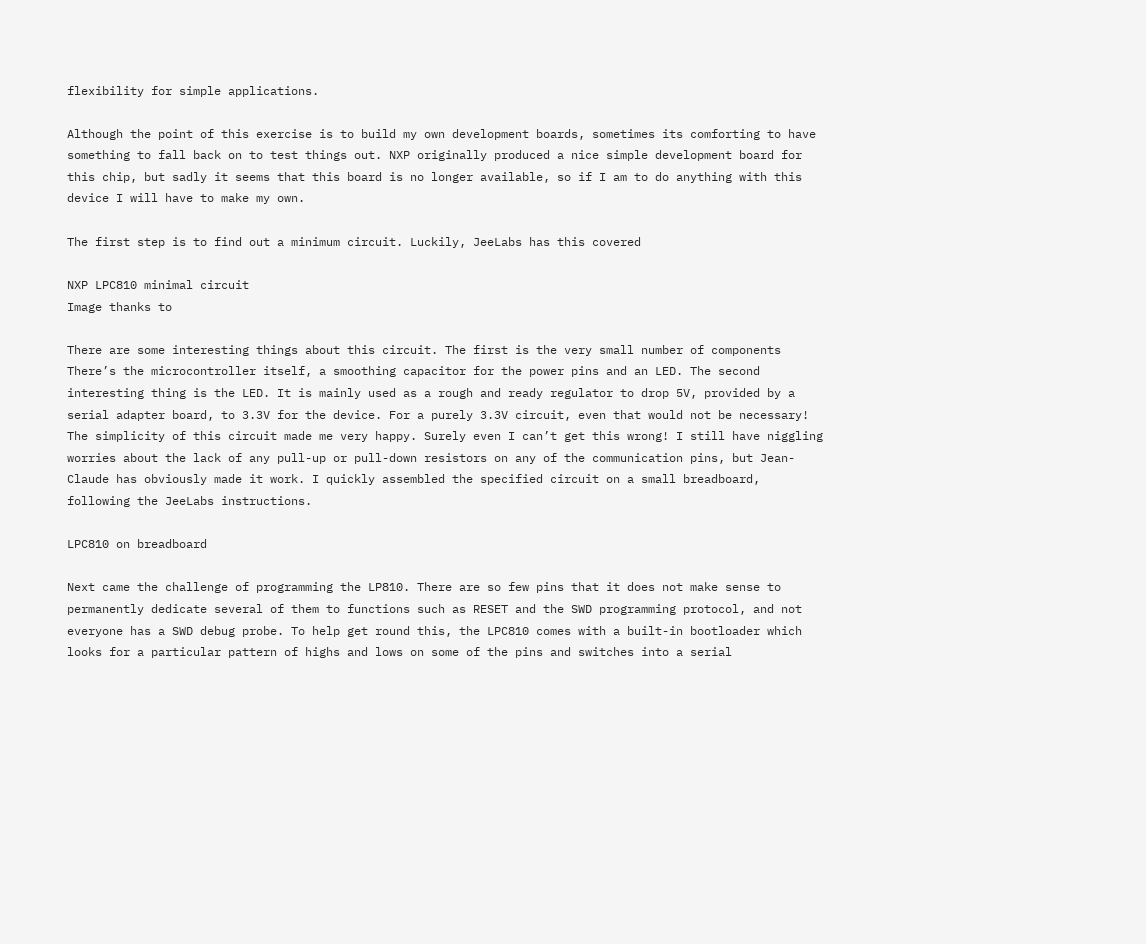flexibility for simple applications.

Although the point of this exercise is to build my own development boards, sometimes its comforting to have something to fall back on to test things out. NXP originally produced a nice simple development board for this chip, but sadly it seems that this board is no longer available, so if I am to do anything with this device I will have to make my own.

The first step is to find out a minimum circuit. Luckily, JeeLabs has this covered

NXP LPC810 minimal circuit
Image thanks to

There are some interesting things about this circuit. The first is the very small number of components There’s the microcontroller itself, a smoothing capacitor for the power pins and an LED. The second interesting thing is the LED. It is mainly used as a rough and ready regulator to drop 5V, provided by a serial adapter board, to 3.3V for the device. For a purely 3.3V circuit, even that would not be necessary! The simplicity of this circuit made me very happy. Surely even I can’t get this wrong! I still have niggling worries about the lack of any pull-up or pull-down resistors on any of the communication pins, but Jean-Claude has obviously made it work. I quickly assembled the specified circuit on a small breadboard, following the JeeLabs instructions.

LPC810 on breadboard

Next came the challenge of programming the LP810. There are so few pins that it does not make sense to permanently dedicate several of them to functions such as RESET and the SWD programming protocol, and not everyone has a SWD debug probe. To help get round this, the LPC810 comes with a built-in bootloader which looks for a particular pattern of highs and lows on some of the pins and switches into a serial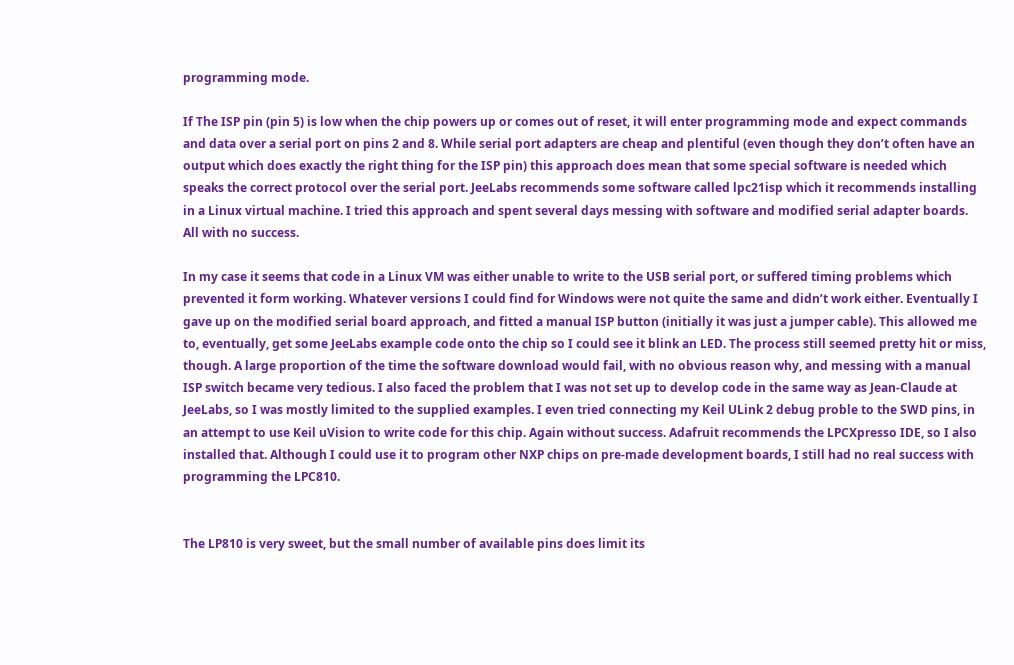programming mode.

If The ISP pin (pin 5) is low when the chip powers up or comes out of reset, it will enter programming mode and expect commands and data over a serial port on pins 2 and 8. While serial port adapters are cheap and plentiful (even though they don’t often have an output which does exactly the right thing for the ISP pin) this approach does mean that some special software is needed which speaks the correct protocol over the serial port. JeeLabs recommends some software called lpc21isp which it recommends installing in a Linux virtual machine. I tried this approach and spent several days messing with software and modified serial adapter boards. All with no success.

In my case it seems that code in a Linux VM was either unable to write to the USB serial port, or suffered timing problems which prevented it form working. Whatever versions I could find for Windows were not quite the same and didn’t work either. Eventually I gave up on the modified serial board approach, and fitted a manual ISP button (initially it was just a jumper cable). This allowed me to, eventually, get some JeeLabs example code onto the chip so I could see it blink an LED. The process still seemed pretty hit or miss, though. A large proportion of the time the software download would fail, with no obvious reason why, and messing with a manual ISP switch became very tedious. I also faced the problem that I was not set up to develop code in the same way as Jean-Claude at JeeLabs, so I was mostly limited to the supplied examples. I even tried connecting my Keil ULink 2 debug proble to the SWD pins, in an attempt to use Keil uVision to write code for this chip. Again without success. Adafruit recommends the LPCXpresso IDE, so I also installed that. Although I could use it to program other NXP chips on pre-made development boards, I still had no real success with programming the LPC810.


The LP810 is very sweet, but the small number of available pins does limit its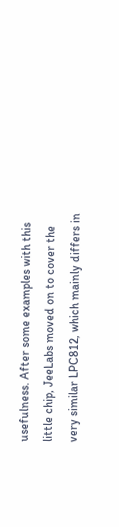usefulness. After some examples with this little chip, JeeLabs moved on to cover the very similar LPC812, which mainly differs in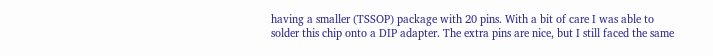having a smaller (TSSOP) package with 20 pins. With a bit of care I was able to solder this chip onto a DIP adapter. The extra pins are nice, but I still faced the same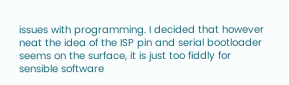issues with programming. I decided that however neat the idea of the ISP pin and serial bootloader seems on the surface, it is just too fiddly for sensible software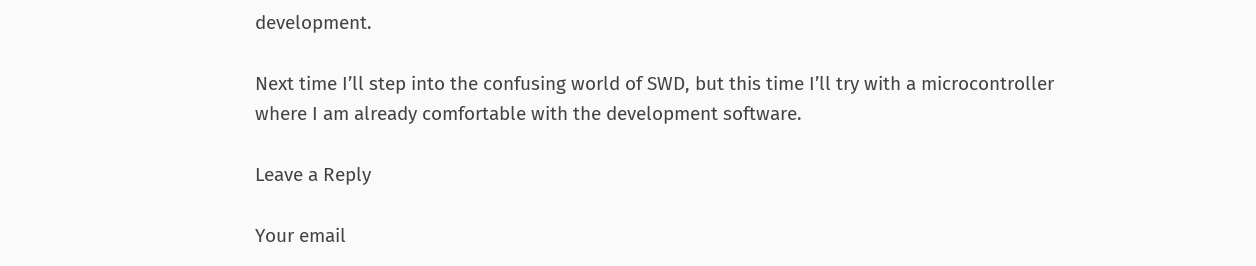development.

Next time I’ll step into the confusing world of SWD, but this time I’ll try with a microcontroller where I am already comfortable with the development software.

Leave a Reply

Your email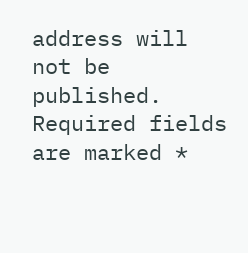address will not be published. Required fields are marked *